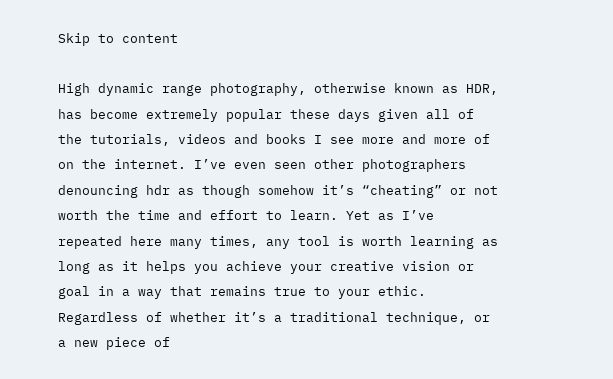Skip to content

High dynamic range photography, otherwise known as HDR, has become extremely popular these days given all of the tutorials, videos and books I see more and more of on the internet. I’ve even seen other photographers denouncing hdr as though somehow it’s “cheating” or not worth the time and effort to learn. Yet as I’ve repeated here many times, any tool is worth learning as long as it helps you achieve your creative vision or goal in a way that remains true to your ethic. Regardless of whether it’s a traditional technique, or a new piece of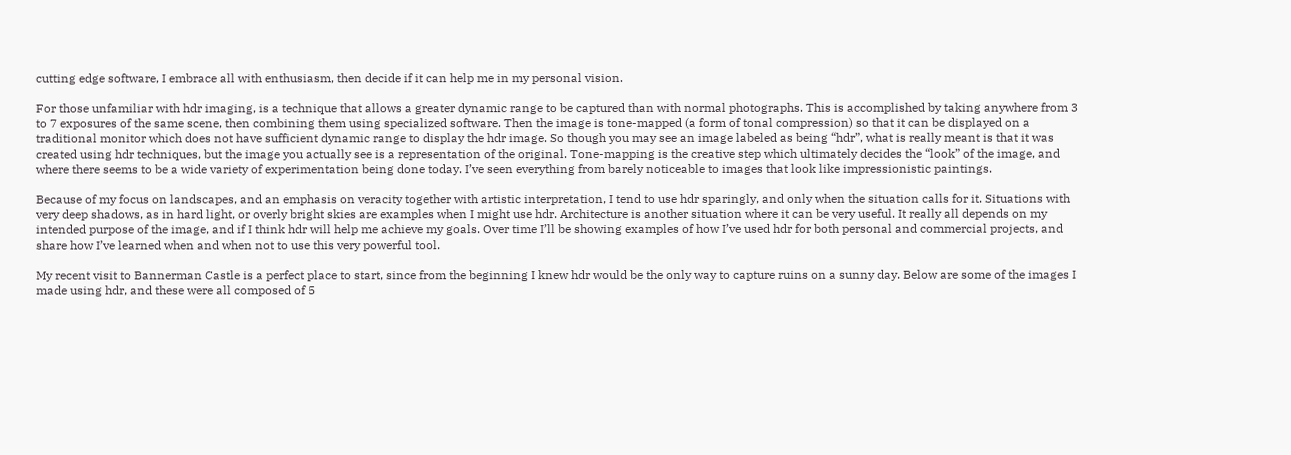cutting edge software, I embrace all with enthusiasm, then decide if it can help me in my personal vision.

For those unfamiliar with hdr imaging, is a technique that allows a greater dynamic range to be captured than with normal photographs. This is accomplished by taking anywhere from 3 to 7 exposures of the same scene, then combining them using specialized software. Then the image is tone-mapped (a form of tonal compression) so that it can be displayed on a traditional monitor which does not have sufficient dynamic range to display the hdr image. So though you may see an image labeled as being “hdr”, what is really meant is that it was created using hdr techniques, but the image you actually see is a representation of the original. Tone-mapping is the creative step which ultimately decides the “look” of the image, and where there seems to be a wide variety of experimentation being done today. I’ve seen everything from barely noticeable to images that look like impressionistic paintings.

Because of my focus on landscapes, and an emphasis on veracity together with artistic interpretation, I tend to use hdr sparingly, and only when the situation calls for it. Situations with very deep shadows, as in hard light, or overly bright skies are examples when I might use hdr. Architecture is another situation where it can be very useful. It really all depends on my intended purpose of the image, and if I think hdr will help me achieve my goals. Over time I’ll be showing examples of how I’ve used hdr for both personal and commercial projects, and share how I’ve learned when and when not to use this very powerful tool.

My recent visit to Bannerman Castle is a perfect place to start, since from the beginning I knew hdr would be the only way to capture ruins on a sunny day. Below are some of the images I made using hdr, and these were all composed of 5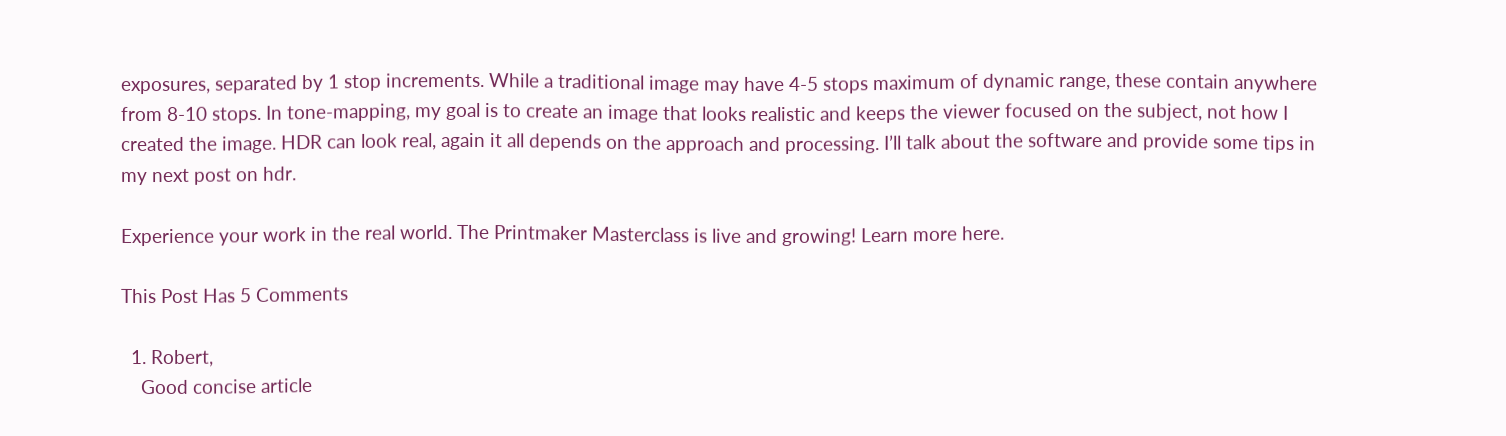exposures, separated by 1 stop increments. While a traditional image may have 4-5 stops maximum of dynamic range, these contain anywhere from 8-10 stops. In tone-mapping, my goal is to create an image that looks realistic and keeps the viewer focused on the subject, not how I created the image. HDR can look real, again it all depends on the approach and processing. I’ll talk about the software and provide some tips in my next post on hdr.

Experience your work in the real world. The Printmaker Masterclass is live and growing! Learn more here.

This Post Has 5 Comments

  1. Robert,
    Good concise article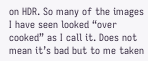on HDR. So many of the images I have seen looked “over cooked” as I call it. Does not mean it’s bad but to me taken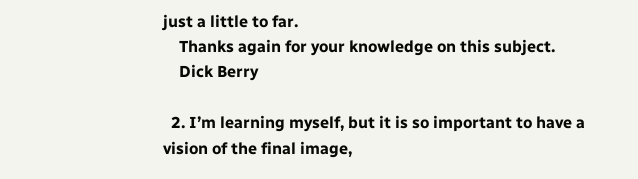just a little to far.
    Thanks again for your knowledge on this subject.
    Dick Berry

  2. I’m learning myself, but it is so important to have a vision of the final image,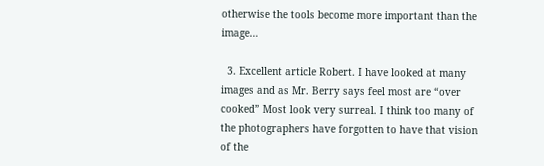otherwise the tools become more important than the image…

  3. Excellent article Robert. I have looked at many images and as Mr. Berry says feel most are “over cooked” Most look very surreal. I think too many of the photographers have forgotten to have that vision of the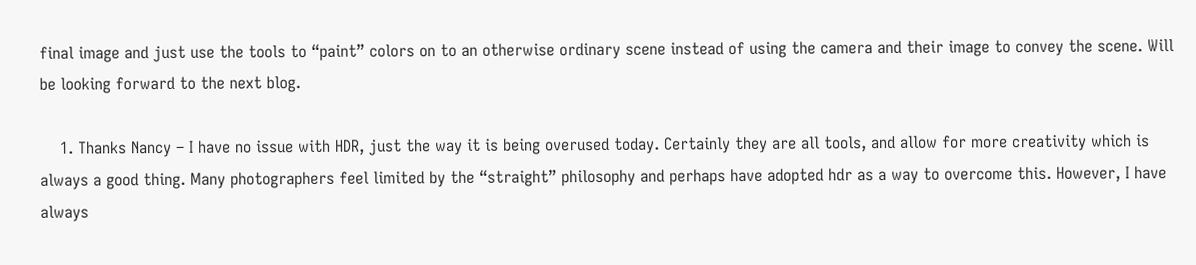final image and just use the tools to “paint” colors on to an otherwise ordinary scene instead of using the camera and their image to convey the scene. Will be looking forward to the next blog.

    1. Thanks Nancy – I have no issue with HDR, just the way it is being overused today. Certainly they are all tools, and allow for more creativity which is always a good thing. Many photographers feel limited by the “straight” philosophy and perhaps have adopted hdr as a way to overcome this. However, I have always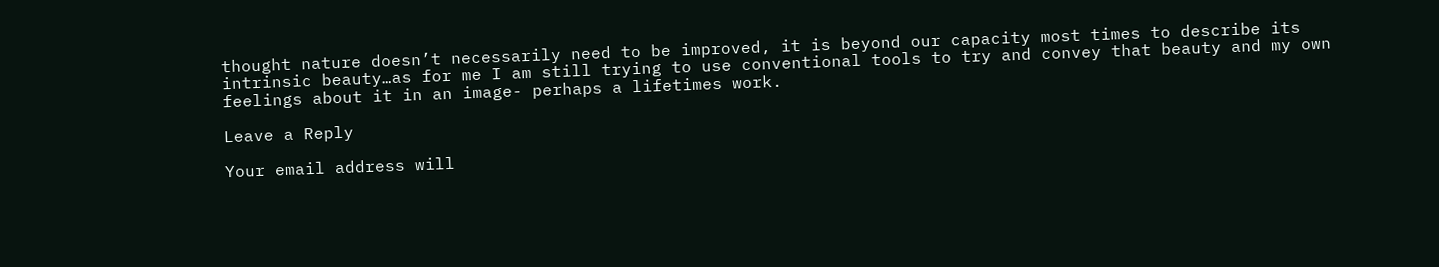thought nature doesn’t necessarily need to be improved, it is beyond our capacity most times to describe its intrinsic beauty…as for me I am still trying to use conventional tools to try and convey that beauty and my own feelings about it in an image- perhaps a lifetimes work.

Leave a Reply

Your email address will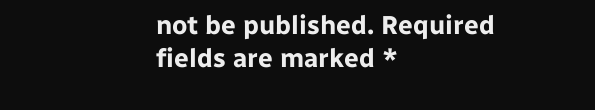not be published. Required fields are marked *